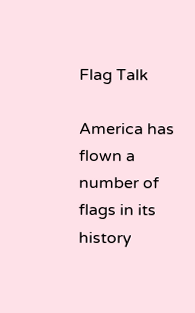Flag Talk

America has flown a number of flags in its history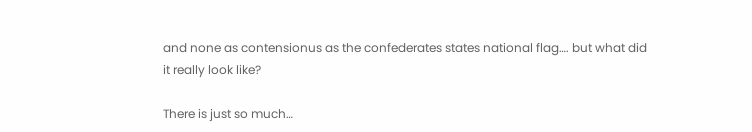and none as contensionus as the confederates states national flag…. but what did it really look like?

There is just so much…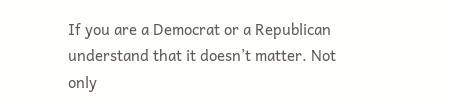If you are a Democrat or a Republican understand that it doesn’t matter. Not only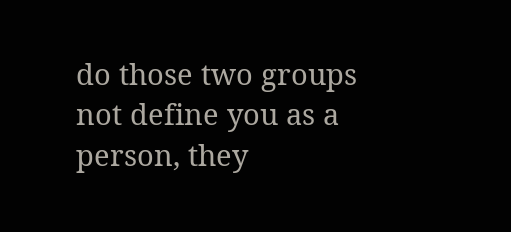do those two groups not define you as a person, they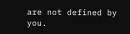are not defined by you.